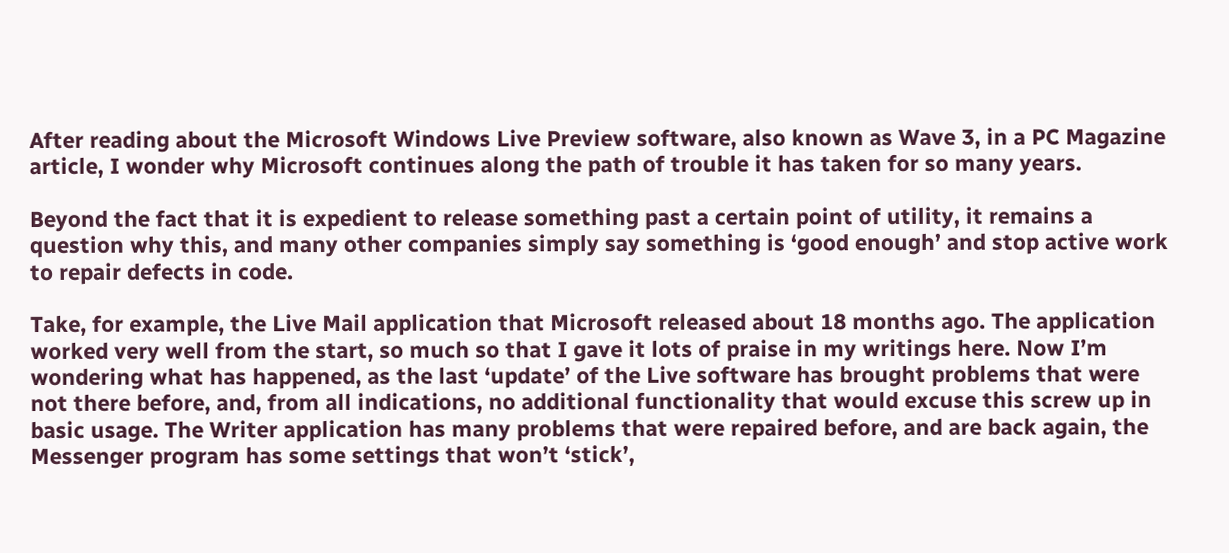After reading about the Microsoft Windows Live Preview software, also known as Wave 3, in a PC Magazine article, I wonder why Microsoft continues along the path of trouble it has taken for so many years.

Beyond the fact that it is expedient to release something past a certain point of utility, it remains a question why this, and many other companies simply say something is ‘good enough’ and stop active work to repair defects in code.

Take, for example, the Live Mail application that Microsoft released about 18 months ago. The application worked very well from the start, so much so that I gave it lots of praise in my writings here. Now I’m wondering what has happened, as the last ‘update’ of the Live software has brought problems that were not there before, and, from all indications, no additional functionality that would excuse this screw up in basic usage. The Writer application has many problems that were repaired before, and are back again, the Messenger program has some settings that won’t ‘stick’,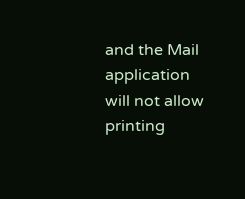and the Mail application will not allow printing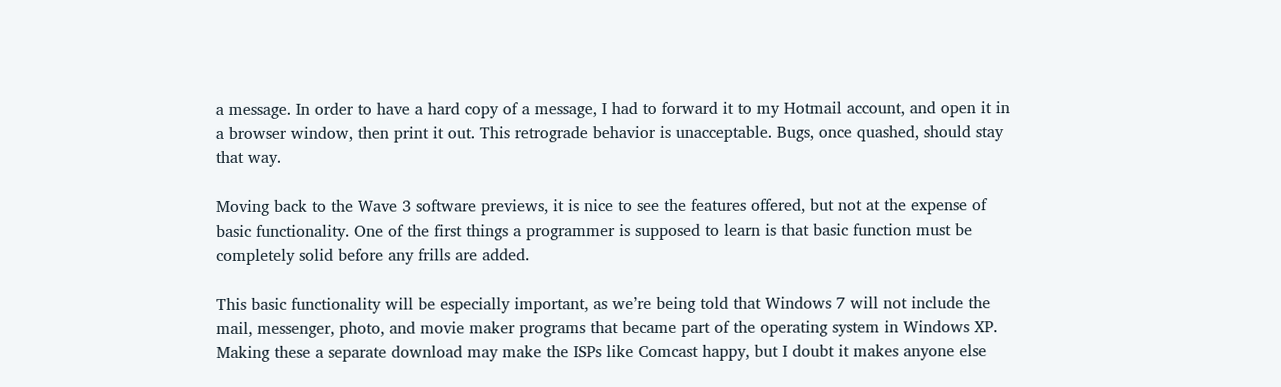a message. In order to have a hard copy of a message, I had to forward it to my Hotmail account, and open it in a browser window, then print it out. This retrograde behavior is unacceptable. Bugs, once quashed, should stay that way.

Moving back to the Wave 3 software previews, it is nice to see the features offered, but not at the expense of basic functionality. One of the first things a programmer is supposed to learn is that basic function must be completely solid before any frills are added.

This basic functionality will be especially important, as we’re being told that Windows 7 will not include the mail, messenger, photo, and movie maker programs that became part of the operating system in Windows XP. Making these a separate download may make the ISPs like Comcast happy, but I doubt it makes anyone else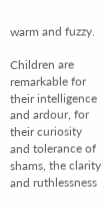warm and fuzzy.

Children are remarkable for their intelligence and ardour, for their curiosity and tolerance of shams, the clarity and ruthlessness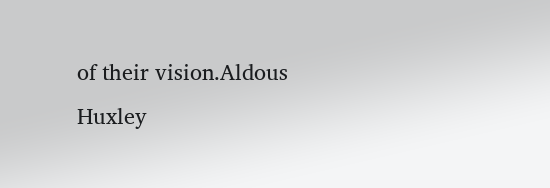of their vision.Aldous Huxley